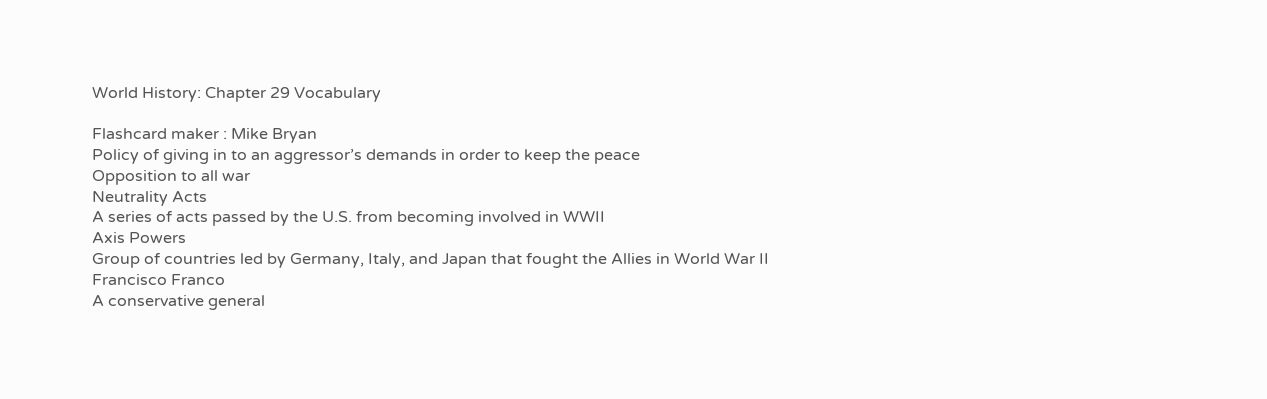World History: Chapter 29 Vocabulary

Flashcard maker : Mike Bryan
Policy of giving in to an aggressor’s demands in order to keep the peace
Opposition to all war
Neutrality Acts
A series of acts passed by the U.S. from becoming involved in WWII
Axis Powers
Group of countries led by Germany, Italy, and Japan that fought the Allies in World War II
Francisco Franco
A conservative general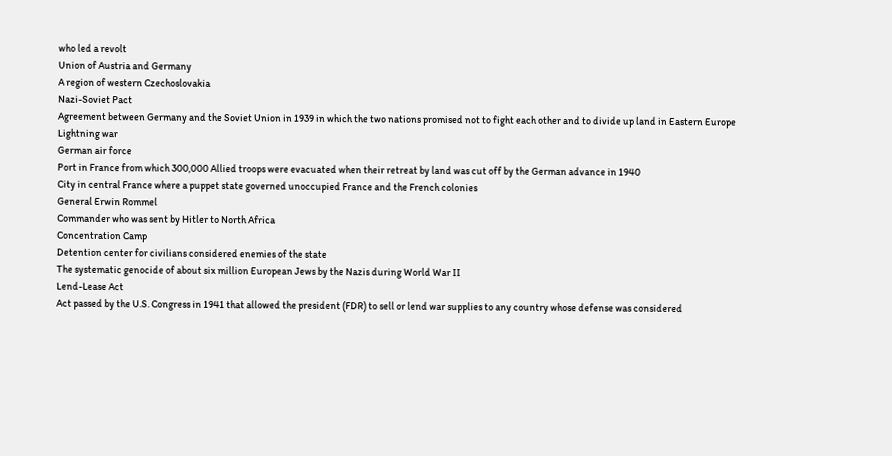who led a revolt
Union of Austria and Germany
A region of western Czechoslovakia
Nazi-Soviet Pact
Agreement between Germany and the Soviet Union in 1939 in which the two nations promised not to fight each other and to divide up land in Eastern Europe
Lightning war
German air force
Port in France from which 300,000 Allied troops were evacuated when their retreat by land was cut off by the German advance in 1940
City in central France where a puppet state governed unoccupied France and the French colonies
General Erwin Rommel
Commander who was sent by Hitler to North Africa
Concentration Camp
Detention center for civilians considered enemies of the state
The systematic genocide of about six million European Jews by the Nazis during World War II
Lend-Lease Act
Act passed by the U.S. Congress in 1941 that allowed the president (FDR) to sell or lend war supplies to any country whose defense was considered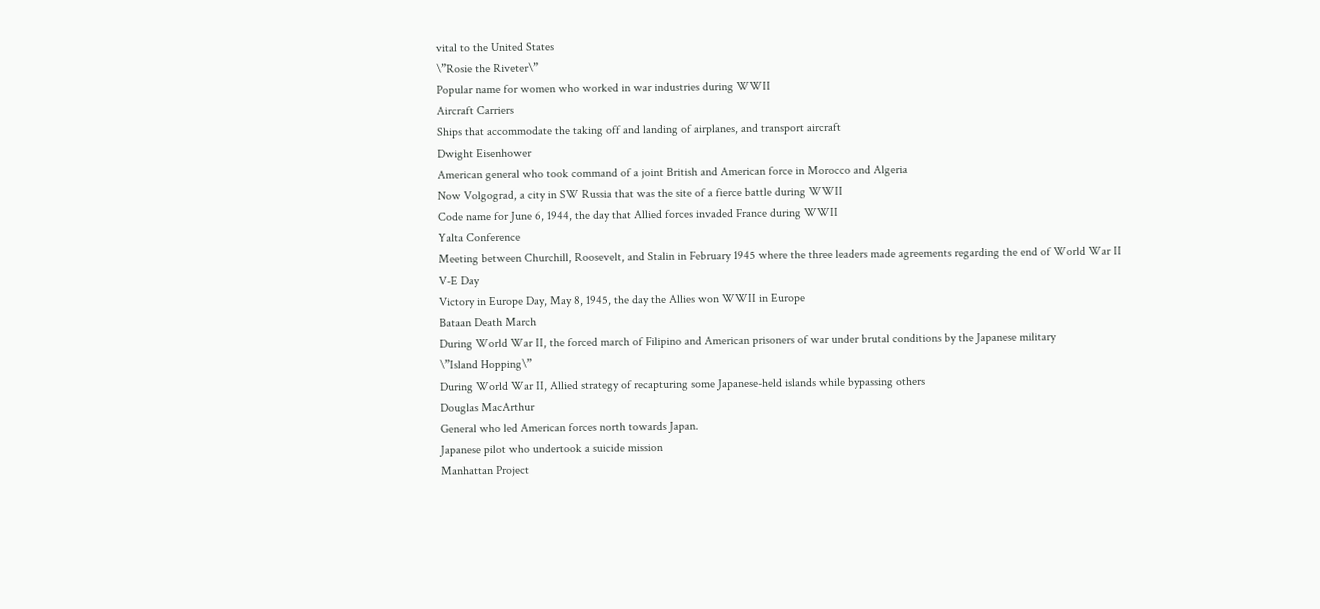vital to the United States
\”Rosie the Riveter\”
Popular name for women who worked in war industries during WWII
Aircraft Carriers
Ships that accommodate the taking off and landing of airplanes, and transport aircraft
Dwight Eisenhower
American general who took command of a joint British and American force in Morocco and Algeria
Now Volgograd, a city in SW Russia that was the site of a fierce battle during WWII
Code name for June 6, 1944, the day that Allied forces invaded France during WWII
Yalta Conference
Meeting between Churchill, Roosevelt, and Stalin in February 1945 where the three leaders made agreements regarding the end of World War II
V-E Day
Victory in Europe Day, May 8, 1945, the day the Allies won WWII in Europe
Bataan Death March
During World War II, the forced march of Filipino and American prisoners of war under brutal conditions by the Japanese military
\”Island Hopping\”
During World War II, Allied strategy of recapturing some Japanese-held islands while bypassing others
Douglas MacArthur
General who led American forces north towards Japan.
Japanese pilot who undertook a suicide mission
Manhattan Project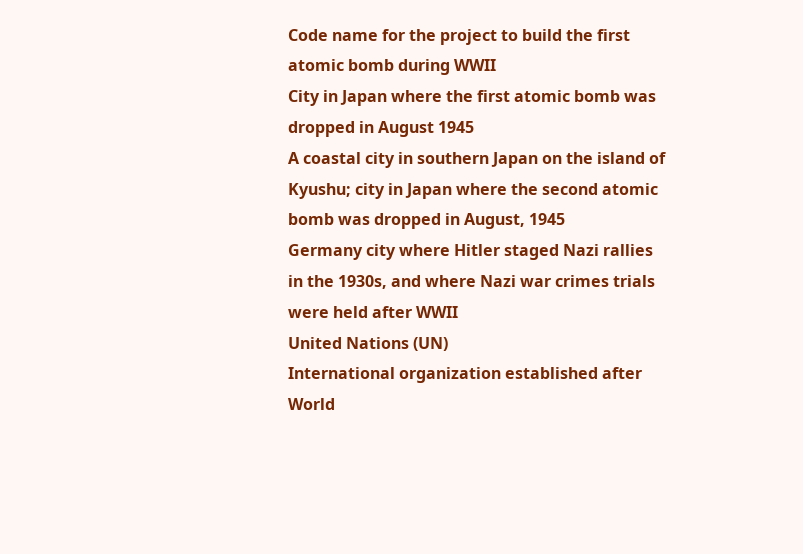Code name for the project to build the first atomic bomb during WWII
City in Japan where the first atomic bomb was dropped in August 1945
A coastal city in southern Japan on the island of Kyushu; city in Japan where the second atomic bomb was dropped in August, 1945
Germany city where Hitler staged Nazi rallies in the 1930s, and where Nazi war crimes trials were held after WWII
United Nations (UN)
International organization established after World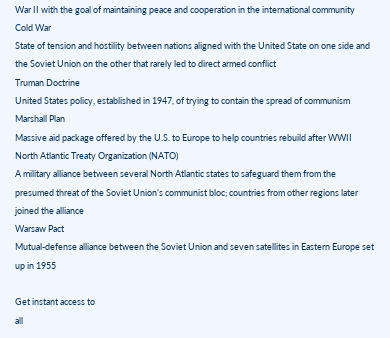War II with the goal of maintaining peace and cooperation in the international community
Cold War
State of tension and hostility between nations aligned with the United State on one side and the Soviet Union on the other that rarely led to direct armed conflict
Truman Doctrine
United States policy, established in 1947, of trying to contain the spread of communism
Marshall Plan
Massive aid package offered by the U.S. to Europe to help countries rebuild after WWII
North Atlantic Treaty Organization (NATO)
A military alliance between several North Atlantic states to safeguard them from the presumed threat of the Soviet Union’s communist bloc; countries from other regions later joined the alliance
Warsaw Pact
Mutual-defense alliance between the Soviet Union and seven satellites in Eastern Europe set up in 1955

Get instant access to
all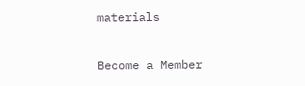materials

Become a Member